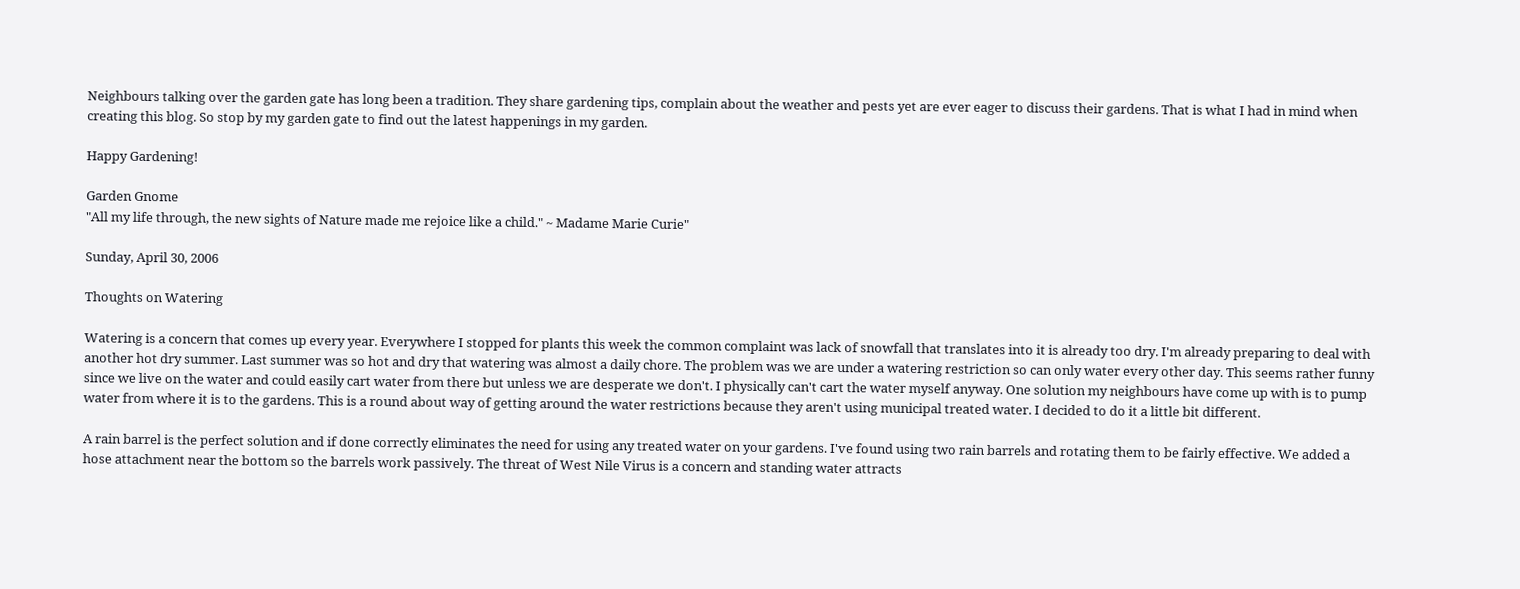Neighbours talking over the garden gate has long been a tradition. They share gardening tips, complain about the weather and pests yet are ever eager to discuss their gardens. That is what I had in mind when creating this blog. So stop by my garden gate to find out the latest happenings in my garden.

Happy Gardening!

Garden Gnome
"All my life through, the new sights of Nature made me rejoice like a child." ~ Madame Marie Curie"

Sunday, April 30, 2006

Thoughts on Watering

Watering is a concern that comes up every year. Everywhere I stopped for plants this week the common complaint was lack of snowfall that translates into it is already too dry. I'm already preparing to deal with another hot dry summer. Last summer was so hot and dry that watering was almost a daily chore. The problem was we are under a watering restriction so can only water every other day. This seems rather funny since we live on the water and could easily cart water from there but unless we are desperate we don't. I physically can't cart the water myself anyway. One solution my neighbours have come up with is to pump water from where it is to the gardens. This is a round about way of getting around the water restrictions because they aren't using municipal treated water. I decided to do it a little bit different.

A rain barrel is the perfect solution and if done correctly eliminates the need for using any treated water on your gardens. I've found using two rain barrels and rotating them to be fairly effective. We added a hose attachment near the bottom so the barrels work passively. The threat of West Nile Virus is a concern and standing water attracts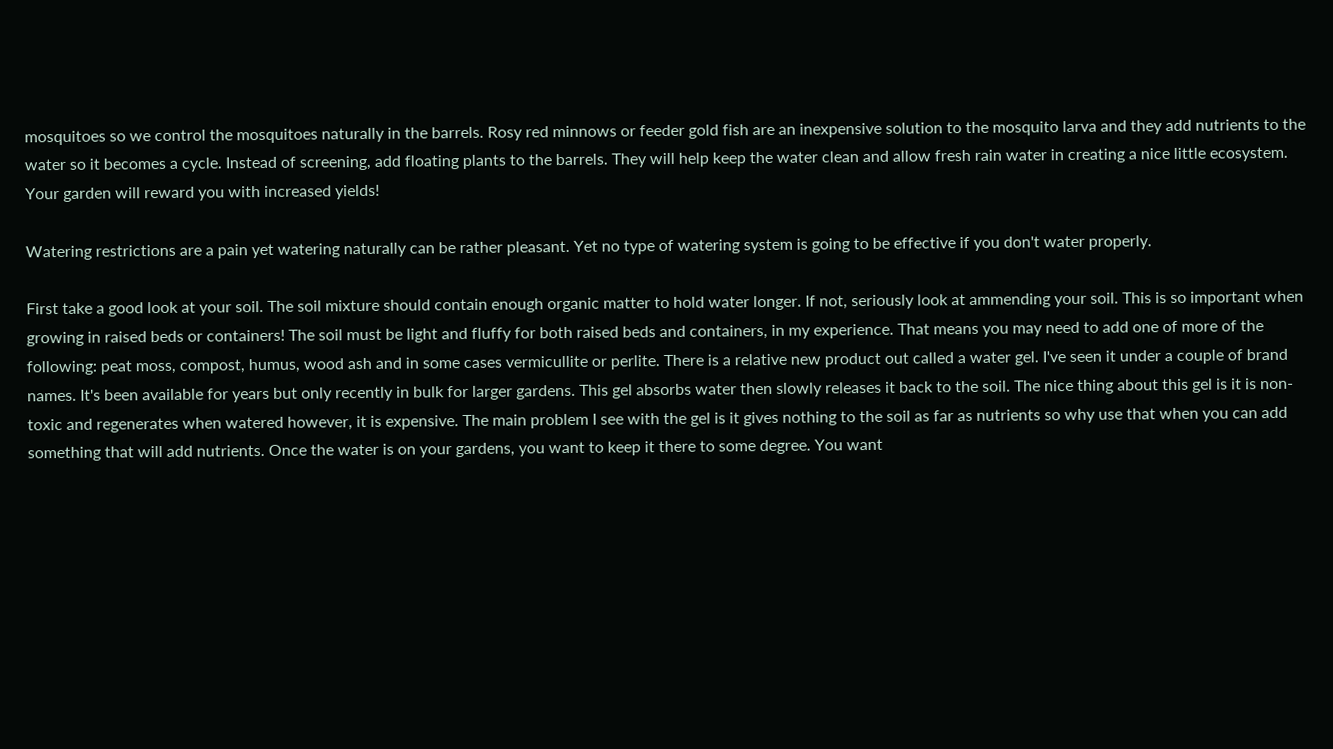mosquitoes so we control the mosquitoes naturally in the barrels. Rosy red minnows or feeder gold fish are an inexpensive solution to the mosquito larva and they add nutrients to the water so it becomes a cycle. Instead of screening, add floating plants to the barrels. They will help keep the water clean and allow fresh rain water in creating a nice little ecosystem. Your garden will reward you with increased yields!

Watering restrictions are a pain yet watering naturally can be rather pleasant. Yet no type of watering system is going to be effective if you don't water properly.

First take a good look at your soil. The soil mixture should contain enough organic matter to hold water longer. If not, seriously look at ammending your soil. This is so important when growing in raised beds or containers! The soil must be light and fluffy for both raised beds and containers, in my experience. That means you may need to add one of more of the following: peat moss, compost, humus, wood ash and in some cases vermicullite or perlite. There is a relative new product out called a water gel. I've seen it under a couple of brand names. It's been available for years but only recently in bulk for larger gardens. This gel absorbs water then slowly releases it back to the soil. The nice thing about this gel is it is non-toxic and regenerates when watered however, it is expensive. The main problem I see with the gel is it gives nothing to the soil as far as nutrients so why use that when you can add something that will add nutrients. Once the water is on your gardens, you want to keep it there to some degree. You want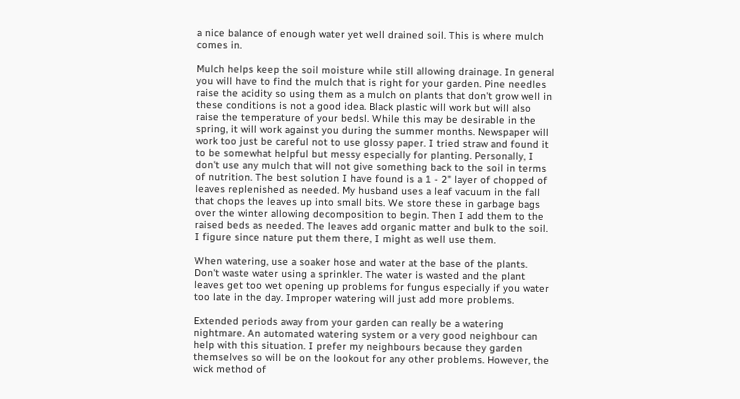a nice balance of enough water yet well drained soil. This is where mulch comes in.

Mulch helps keep the soil moisture while still allowing drainage. In general you will have to find the mulch that is right for your garden. Pine needles raise the acidity so using them as a mulch on plants that don't grow well in these conditions is not a good idea. Black plastic will work but will also raise the temperature of your bedsl. While this may be desirable in the spring, it will work against you during the summer months. Newspaper will work too just be careful not to use glossy paper. I tried straw and found it to be somewhat helpful but messy especially for planting. Personally, I don't use any mulch that will not give something back to the soil in terms of nutrition. The best solution I have found is a 1 - 2" layer of chopped of leaves replenished as needed. My husband uses a leaf vacuum in the fall that chops the leaves up into small bits. We store these in garbage bags over the winter allowing decomposition to begin. Then I add them to the raised beds as needed. The leaves add organic matter and bulk to the soil. I figure since nature put them there, I might as well use them.

When watering, use a soaker hose and water at the base of the plants. Don't waste water using a sprinkler. The water is wasted and the plant leaves get too wet opening up problems for fungus especially if you water too late in the day. Improper watering will just add more problems.

Extended periods away from your garden can really be a watering nightmare. An automated watering system or a very good neighbour can help with this situation. I prefer my neighbours because they garden themselves so will be on the lookout for any other problems. However, the wick method of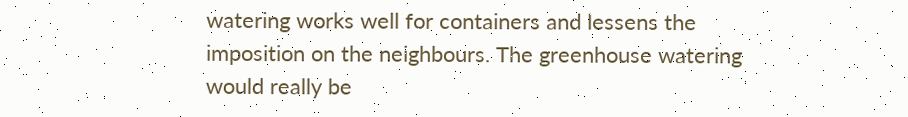watering works well for containers and lessens the imposition on the neighbours. The greenhouse watering would really be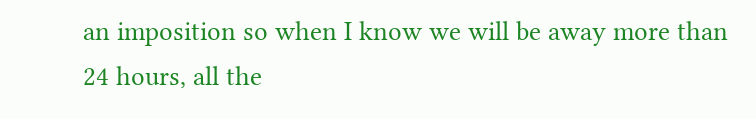an imposition so when I know we will be away more than 24 hours, all the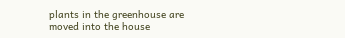plants in the greenhouse are moved into the house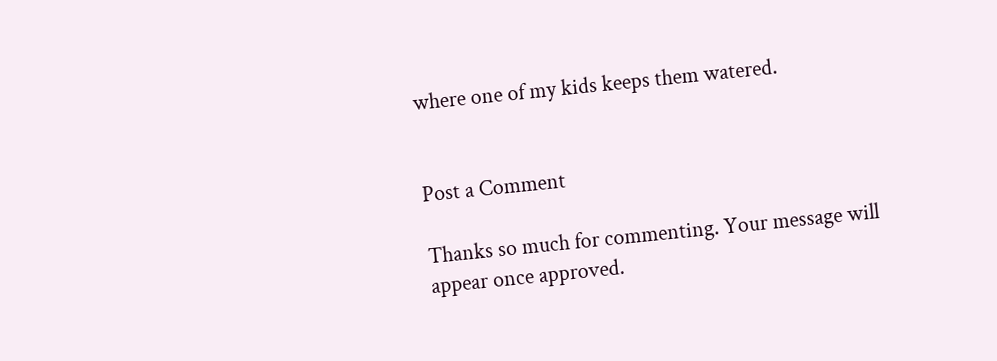where one of my kids keeps them watered.


Post a Comment

Thanks so much for commenting. Your message will appear once approved.